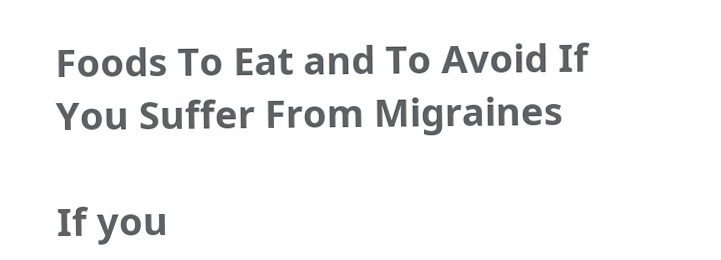Foods To Eat and To Avoid If You Suffer From Migraines

If you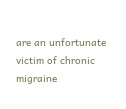are an unfortunate victim of chronic migraine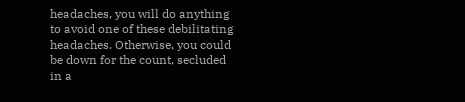headaches, you will do anything to avoid one of these debilitating headaches. Otherwise, you could be down for the count, secluded in a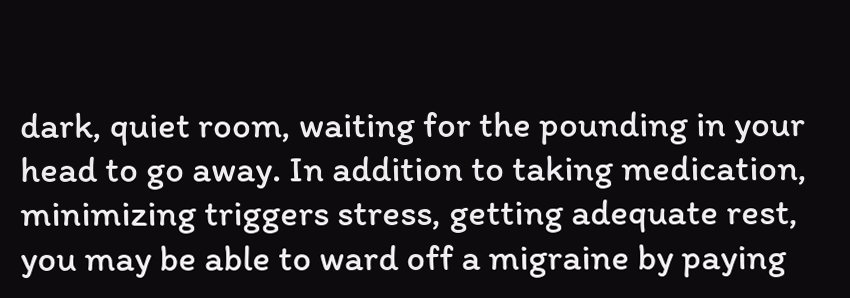dark, quiet room, waiting for the pounding in your head to go away. In addition to taking medication, minimizing triggers stress, getting adequate rest, you may be able to ward off a migraine by paying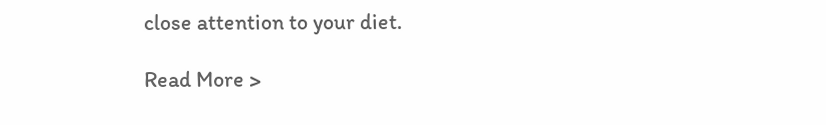close attention to your diet.

Read More >